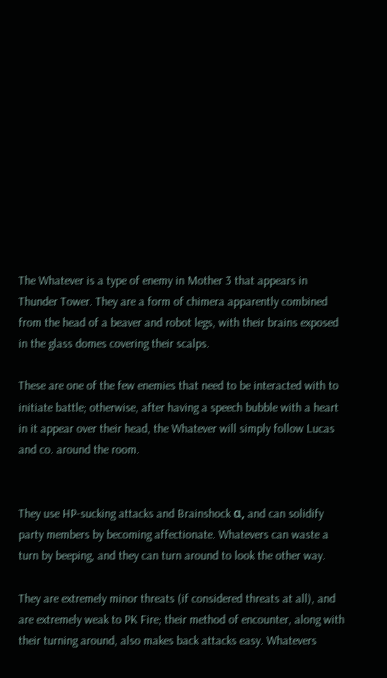The Whatever is a type of enemy in Mother 3 that appears in Thunder Tower. They are a form of chimera apparently combined from the head of a beaver and robot legs, with their brains exposed in the glass domes covering their scalps.

These are one of the few enemies that need to be interacted with to initiate battle; otherwise, after having a speech bubble with a heart in it appear over their head, the Whatever will simply follow Lucas and co. around the room.


They use HP-sucking attacks and Brainshock α, and can solidify party members by becoming affectionate. Whatevers can waste a turn by beeping, and they can turn around to look the other way.

They are extremely minor threats (if considered threats at all), and are extremely weak to PK Fire; their method of encounter, along with their turning around, also makes back attacks easy. Whatevers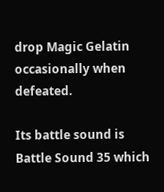drop Magic Gelatin occasionally when defeated.

Its battle sound is Battle Sound 35 which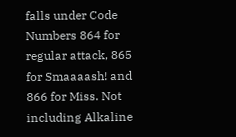falls under Code Numbers 864 for regular attack, 865 for Smaaaash! and 866 for Miss. Not including Alkaline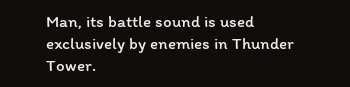Man, its battle sound is used exclusively by enemies in Thunder Tower.